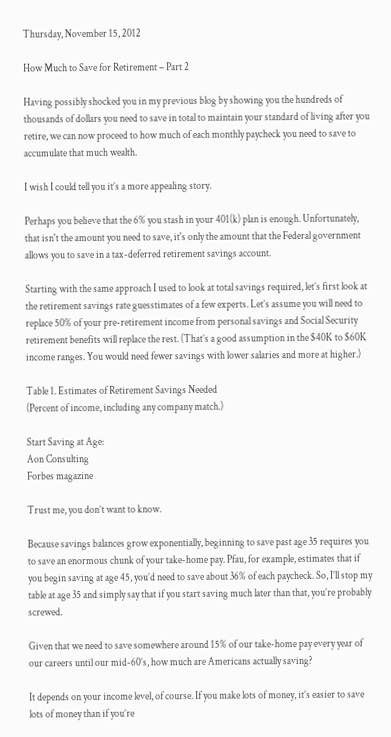Thursday, November 15, 2012

How Much to Save for Retirement – Part 2

Having possibly shocked you in my previous blog by showing you the hundreds of thousands of dollars you need to save in total to maintain your standard of living after you retire, we can now proceed to how much of each monthly paycheck you need to save to accumulate that much wealth.

I wish I could tell you it’s a more appealing story.

Perhaps you believe that the 6% you stash in your 401(k) plan is enough. Unfortunately, that isn't the amount you need to save, it's only the amount that the Federal government allows you to save in a tax-deferred retirement savings account.

Starting with the same approach I used to look at total savings required, let’s first look at the retirement savings rate guesstimates of a few experts. Let’s assume you will need to replace 50% of your pre-retirement income from personal savings and Social Security retirement benefits will replace the rest. (That’s a good assumption in the $40K to $60K income ranges. You would need fewer savings with lower salaries and more at higher.)

Table 1. Estimates of Retirement Savings Needed
(Percent of income, including any company match.)

Start Saving at Age:
Aon Consulting
Forbes magazine

Trust me, you don’t want to know.

Because savings balances grow exponentially, beginning to save past age 35 requires you to save an enormous chunk of your take-home pay. Pfau, for example, estimates that if you begin saving at age 45, you’d need to save about 36% of each paycheck. So, I’ll stop my table at age 35 and simply say that if you start saving much later than that, you’re probably screwed.

Given that we need to save somewhere around 15% of our take-home pay every year of our careers until our mid-60’s, how much are Americans actually saving?

It depends on your income level, of course. If you make lots of money, it’s easier to save lots of money than if you’re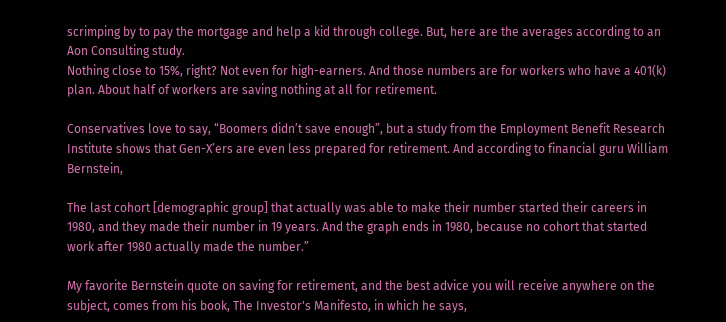scrimping by to pay the mortgage and help a kid through college. But, here are the averages according to an Aon Consulting study.
Nothing close to 15%, right? Not even for high-earners. And those numbers are for workers who have a 401(k) plan. About half of workers are saving nothing at all for retirement.

Conservatives love to say, “Boomers didn’t save enough”, but a study from the Employment Benefit Research Institute shows that Gen-X’ers are even less prepared for retirement. And according to financial guru William Bernstein,

The last cohort [demographic group] that actually was able to make their number started their careers in 1980, and they made their number in 19 years. And the graph ends in 1980, because no cohort that started work after 1980 actually made the number.”

My favorite Bernstein quote on saving for retirement, and the best advice you will receive anywhere on the subject, comes from his book, The Investor's Manifesto, in which he says,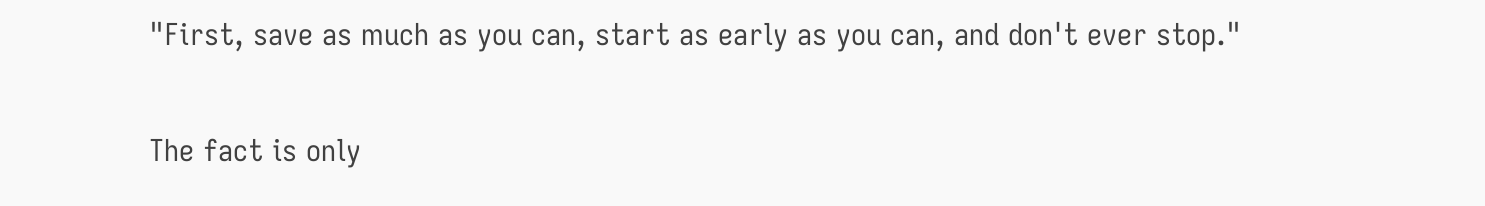"First, save as much as you can, start as early as you can, and don't ever stop."

The fact is only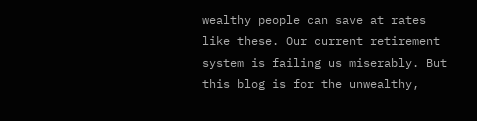wealthy people can save at rates like these. Our current retirement system is failing us miserably. But this blog is for the unwealthy,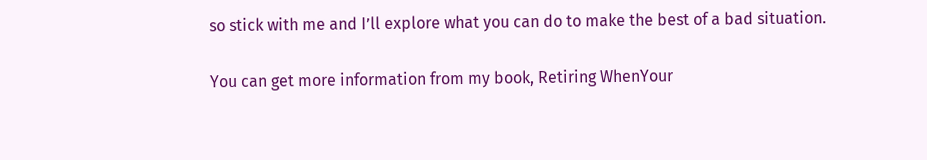so stick with me and I’ll explore what you can do to make the best of a bad situation.

You can get more information from my book, Retiring WhenYour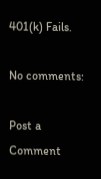401(k) Fails.

No comments:

Post a Comment